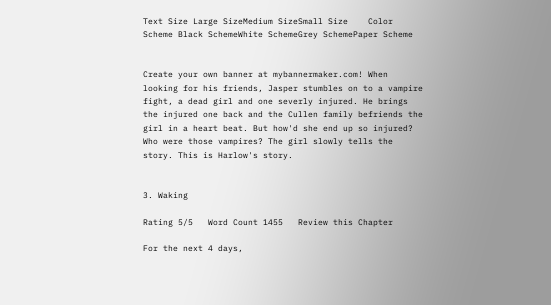Text Size Large SizeMedium SizeSmall Size    Color Scheme Black SchemeWhite SchemeGrey SchemePaper Scheme


Create your own banner at mybannermaker.com! When looking for his friends, Jasper stumbles on to a vampire fight, a dead girl and one severly injured. He brings the injured one back and the Cullen family befriends the girl in a heart beat. But how'd she end up so injured? Who were those vampires? The girl slowly tells the story. This is Harlow's story.


3. Waking

Rating 5/5   Word Count 1455   Review this Chapter

For the next 4 days,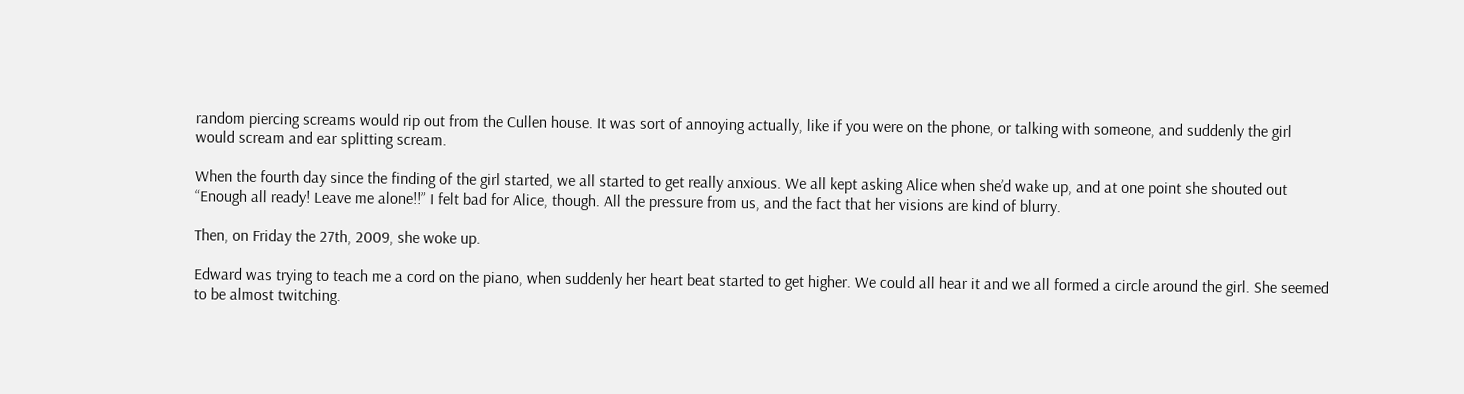random piercing screams would rip out from the Cullen house. It was sort of annoying actually, like if you were on the phone, or talking with someone, and suddenly the girl would scream and ear splitting scream.

When the fourth day since the finding of the girl started, we all started to get really anxious. We all kept asking Alice when she’d wake up, and at one point she shouted out “Enough all ready! Leave me alone!!” I felt bad for Alice, though. All the pressure from us, and the fact that her visions are kind of blurry.

Then, on Friday the 27th, 2009, she woke up.

Edward was trying to teach me a cord on the piano, when suddenly her heart beat started to get higher. We could all hear it and we all formed a circle around the girl. She seemed to be almost twitching.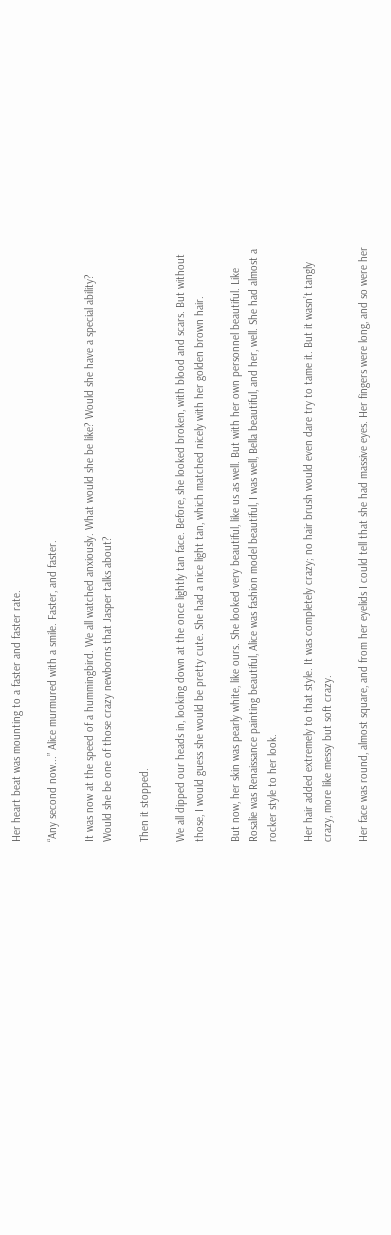Her heart beat was mounting to a faster and faster rate.

“Any second now...” Alice murmured with a smile. Faster, and faster.

It was now at the speed of a hummingbird. We all watched anxiously. What would she be like? Would she have a special ability? Would she be one of those crazy newborns that Jasper talks about?

Then it stopped.

We all dipped our heads in, looking down at the once lightly tan face. Before, she looked broken, with blood and scars. But without those, I would guess she would be pretty cute. She had a nice light tan, which matched nicely with her golden brown hair.

But now, her skin was pearly white, like ours. She looked very beautiful, like us as well. But with her own personnel beautiful. Like Rosalie was Renaissance painting beautiful, Alice was fashion model beautiful, I was well, Bella beautiful, and her, well. She had almost a rocker style to her look.

Her hair added extremely to that style. It was completely crazy; no hair brush would even dare try to tame it. But it wasn’t tangly crazy, more like messy but soft crazy.

Her face was round, almost square, and from her eyelids I could tell that she had massive eyes. Her fingers were long, and so were her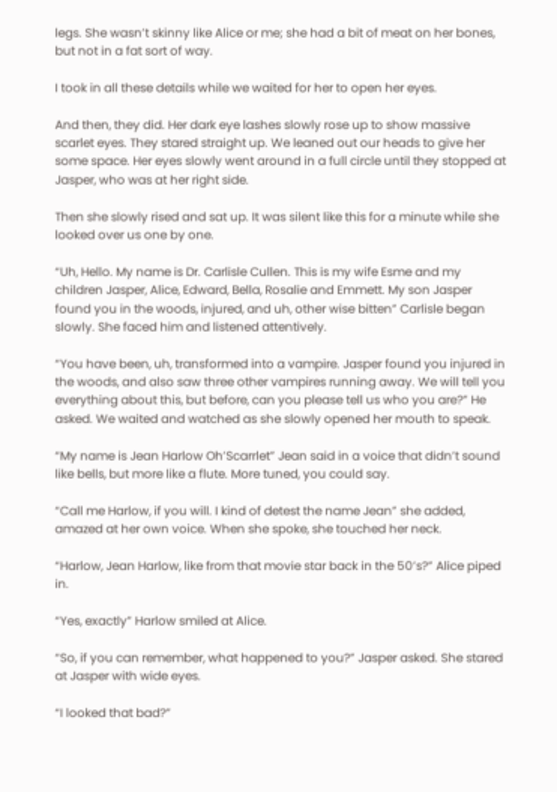legs. She wasn’t skinny like Alice or me; she had a bit of meat on her bones, but not in a fat sort of way.

I took in all these details while we waited for her to open her eyes.

And then, they did. Her dark eye lashes slowly rose up to show massive scarlet eyes. They stared straight up. We leaned out our heads to give her some space. Her eyes slowly went around in a full circle until they stopped at Jasper, who was at her right side.

Then she slowly rised and sat up. It was silent like this for a minute while she looked over us one by one.

“Uh, Hello. My name is Dr. Carlisle Cullen. This is my wife Esme and my children Jasper, Alice, Edward, Bella, Rosalie and Emmett. My son Jasper found you in the woods, injured, and uh, other wise bitten” Carlisle began slowly. She faced him and listened attentively.

“You have been, uh, transformed into a vampire. Jasper found you injured in the woods, and also saw three other vampires running away. We will tell you everything about this, but before, can you please tell us who you are?” He asked. We waited and watched as she slowly opened her mouth to speak.

“My name is Jean Harlow Oh’Scarrlet” Jean said in a voice that didn’t sound like bells, but more like a flute. More tuned, you could say.

“Call me Harlow, if you will. I kind of detest the name Jean” she added, amazed at her own voice. When she spoke, she touched her neck.

“Harlow, Jean Harlow, like from that movie star back in the 50’s?” Alice piped in.

“Yes, exactly” Harlow smiled at Alice.

“So, if you can remember, what happened to you?” Jasper asked. She stared at Jasper with wide eyes.

“I looked that bad?”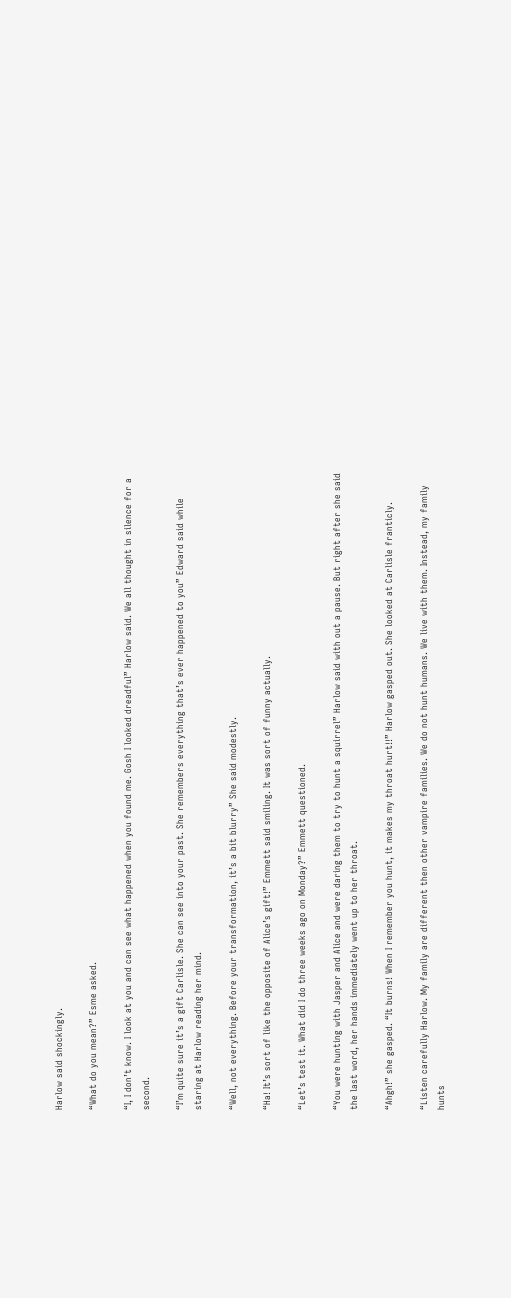Harlow said shockingly.

“What do you mean?” Esme asked.

“I, I don’t know. I look at you and can see what happened when you found me. Gosh I looked dreadful” Harlow said. We all thought in silence for a second.

“I’m quite sure it’s a gift Carlisle. She can see into your past. She remembers everything that’s ever happened to you” Edward said while staring at Harlow reading her mind.

“Well, not everything. Before your transformation, it’s a bit blurry” She said modestly.

“Ha! It’s sort of like the opposite of Alice’s gift!” Emmett said smiling. It was sort of funny actually.

“Let’s test it. What did I do three weeks ago on Monday?” Emmett questioned.

“You were hunting with Jasper and Alice and were daring them to try to hunt a squirrel” Harlow said with out a pause. But right after she said the last word, her hands immediately went up to her throat.

“Ahgh!” she gasped. “It burns! When I remember you hunt, it makes my throat hurt!!” Harlow gasped out. She looked at Carlisle franticly.

“Listen carefully Harlow. My family are different then other vampire families. We do not hunt humans. We live with them. Instead, my family hunts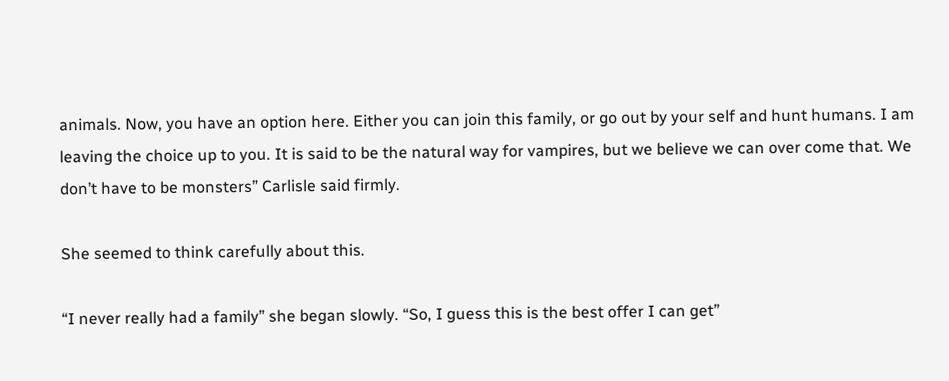animals. Now, you have an option here. Either you can join this family, or go out by your self and hunt humans. I am leaving the choice up to you. It is said to be the natural way for vampires, but we believe we can over come that. We don’t have to be monsters” Carlisle said firmly.

She seemed to think carefully about this.

“I never really had a family” she began slowly. “So, I guess this is the best offer I can get”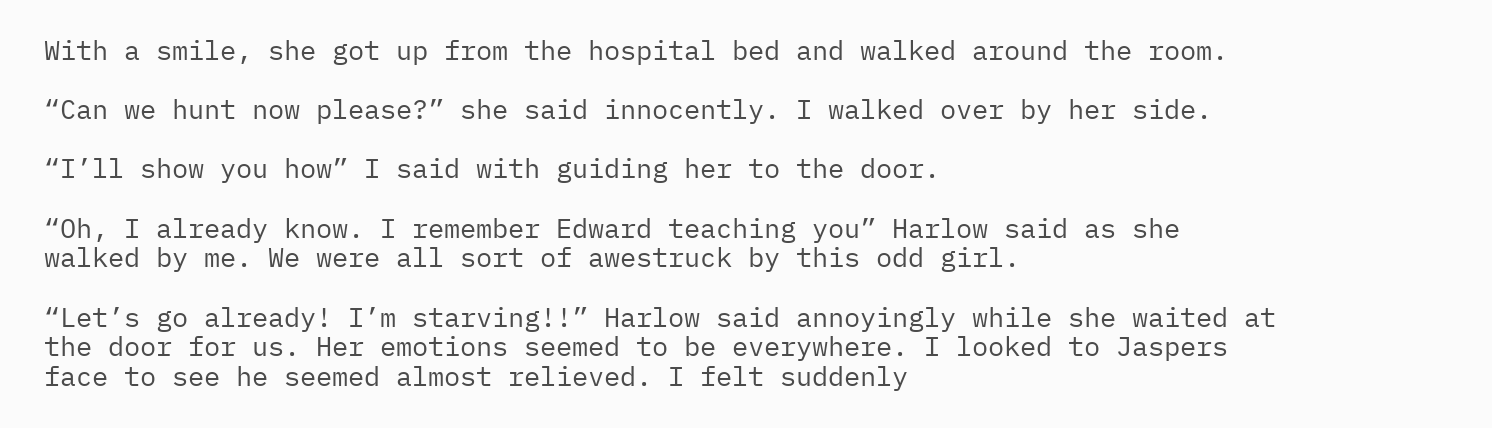With a smile, she got up from the hospital bed and walked around the room.

“Can we hunt now please?” she said innocently. I walked over by her side.

“I’ll show you how” I said with guiding her to the door.

“Oh, I already know. I remember Edward teaching you” Harlow said as she walked by me. We were all sort of awestruck by this odd girl.

“Let’s go already! I’m starving!!” Harlow said annoyingly while she waited at the door for us. Her emotions seemed to be everywhere. I looked to Jaspers face to see he seemed almost relieved. I felt suddenly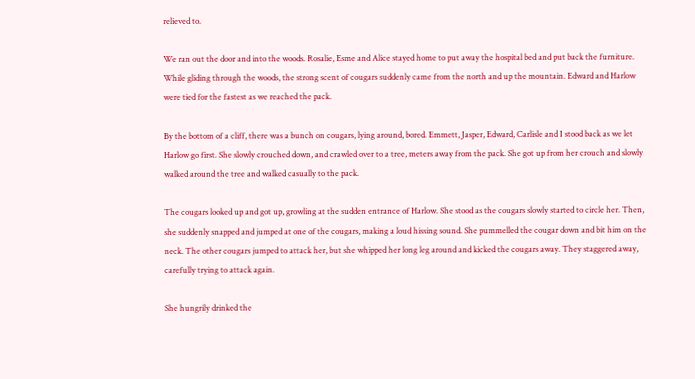relieved to.

We ran out the door and into the woods. Rosalie, Esme and Alice stayed home to put away the hospital bed and put back the furniture. While gliding through the woods, the strong scent of cougars suddenly came from the north and up the mountain. Edward and Harlow were tied for the fastest as we reached the pack.

By the bottom of a cliff, there was a bunch on cougars, lying around, bored. Emmett, Jasper, Edward, Carlisle and I stood back as we let Harlow go first. She slowly crouched down, and crawled over to a tree, meters away from the pack. She got up from her crouch and slowly walked around the tree and walked casually to the pack.

The cougars looked up and got up, growling at the sudden entrance of Harlow. She stood as the cougars slowly started to circle her. Then, she suddenly snapped and jumped at one of the cougars, making a loud hissing sound. She pummelled the cougar down and bit him on the neck. The other cougars jumped to attack her, but she whipped her long leg around and kicked the cougars away. They staggered away, carefully trying to attack again.

She hungrily drinked the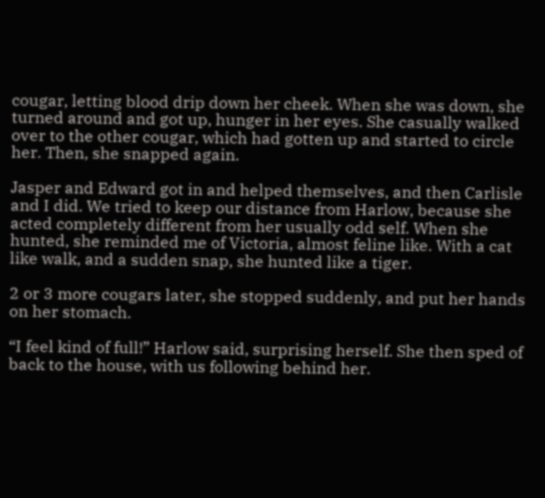cougar, letting blood drip down her cheek. When she was down, she turned around and got up, hunger in her eyes. She casually walked over to the other cougar, which had gotten up and started to circle her. Then, she snapped again.

Jasper and Edward got in and helped themselves, and then Carlisle and I did. We tried to keep our distance from Harlow, because she acted completely different from her usually odd self. When she hunted, she reminded me of Victoria, almost feline like. With a cat like walk, and a sudden snap, she hunted like a tiger.

2 or 3 more cougars later, she stopped suddenly, and put her hands on her stomach.

“I feel kind of full!” Harlow said, surprising herself. She then sped of back to the house, with us following behind her.